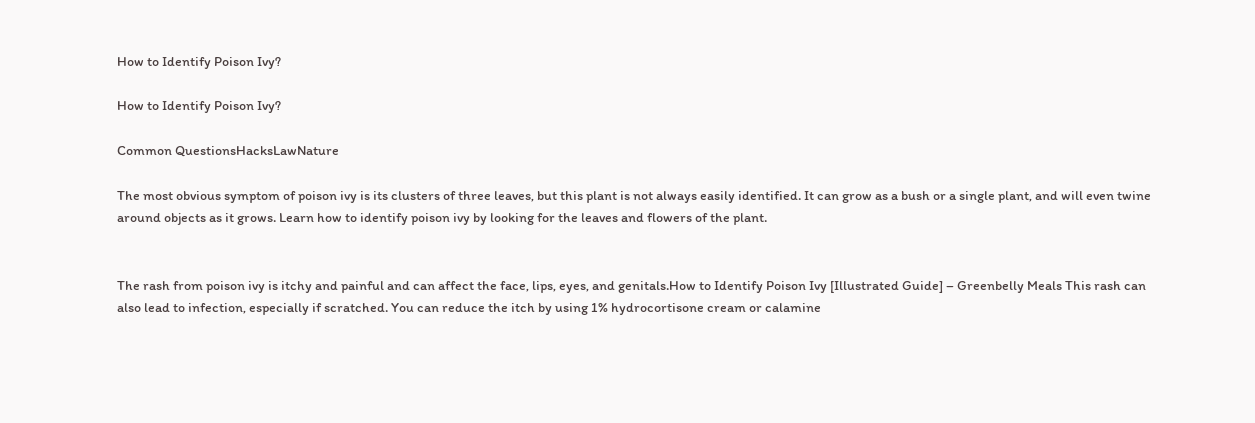How to Identify Poison Ivy?

How to Identify Poison Ivy?

Common QuestionsHacksLawNature

The most obvious symptom of poison ivy is its clusters of three leaves, but this plant is not always easily identified. It can grow as a bush or a single plant, and will even twine around objects as it grows. Learn how to identify poison ivy by looking for the leaves and flowers of the plant.


The rash from poison ivy is itchy and painful and can affect the face, lips, eyes, and genitals.How to Identify Poison Ivy [Illustrated Guide] – Greenbelly Meals This rash can also lead to infection, especially if scratched. You can reduce the itch by using 1% hydrocortisone cream or calamine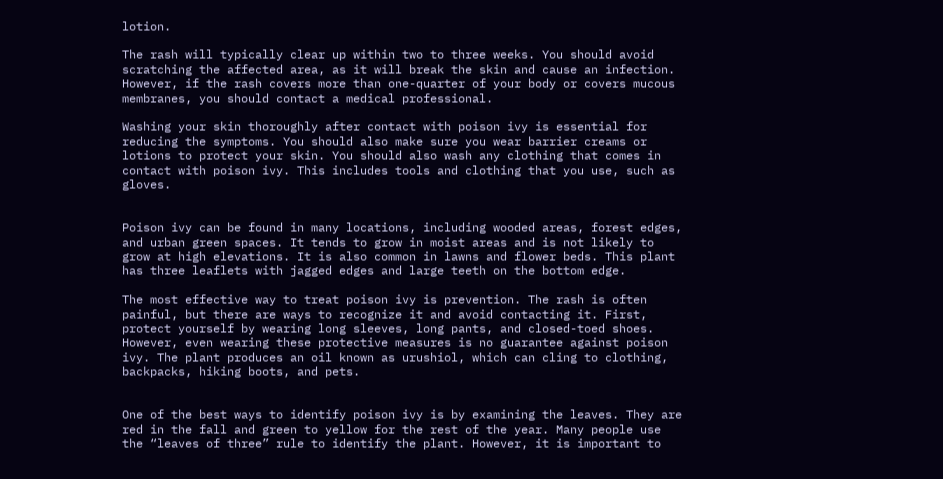lotion.

The rash will typically clear up within two to three weeks. You should avoid scratching the affected area, as it will break the skin and cause an infection. However, if the rash covers more than one-quarter of your body or covers mucous membranes, you should contact a medical professional.

Washing your skin thoroughly after contact with poison ivy is essential for reducing the symptoms. You should also make sure you wear barrier creams or lotions to protect your skin. You should also wash any clothing that comes in contact with poison ivy. This includes tools and clothing that you use, such as gloves.


Poison ivy can be found in many locations, including wooded areas, forest edges, and urban green spaces. It tends to grow in moist areas and is not likely to grow at high elevations. It is also common in lawns and flower beds. This plant has three leaflets with jagged edges and large teeth on the bottom edge.

The most effective way to treat poison ivy is prevention. The rash is often painful, but there are ways to recognize it and avoid contacting it. First, protect yourself by wearing long sleeves, long pants, and closed-toed shoes. However, even wearing these protective measures is no guarantee against poison ivy. The plant produces an oil known as urushiol, which can cling to clothing, backpacks, hiking boots, and pets.


One of the best ways to identify poison ivy is by examining the leaves. They are red in the fall and green to yellow for the rest of the year. Many people use the “leaves of three” rule to identify the plant. However, it is important to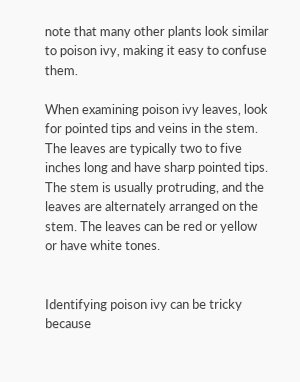note that many other plants look similar to poison ivy, making it easy to confuse them.

When examining poison ivy leaves, look for pointed tips and veins in the stem. The leaves are typically two to five inches long and have sharp pointed tips. The stem is usually protruding, and the leaves are alternately arranged on the stem. The leaves can be red or yellow or have white tones.


Identifying poison ivy can be tricky because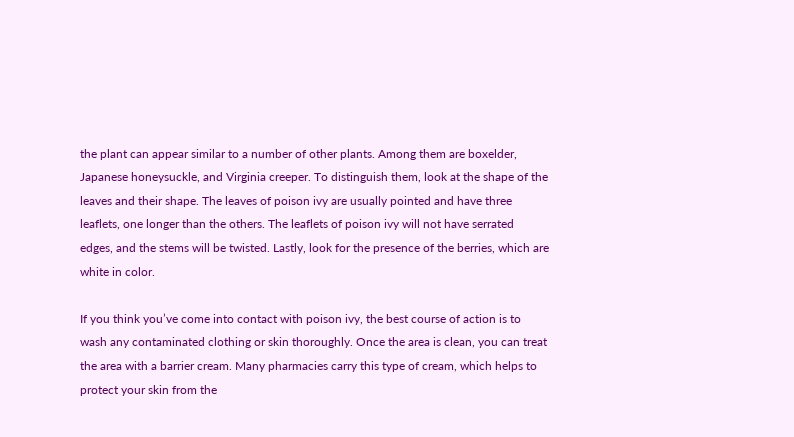the plant can appear similar to a number of other plants. Among them are boxelder, Japanese honeysuckle, and Virginia creeper. To distinguish them, look at the shape of the leaves and their shape. The leaves of poison ivy are usually pointed and have three leaflets, one longer than the others. The leaflets of poison ivy will not have serrated edges, and the stems will be twisted. Lastly, look for the presence of the berries, which are white in color.

If you think you’ve come into contact with poison ivy, the best course of action is to wash any contaminated clothing or skin thoroughly. Once the area is clean, you can treat the area with a barrier cream. Many pharmacies carry this type of cream, which helps to protect your skin from the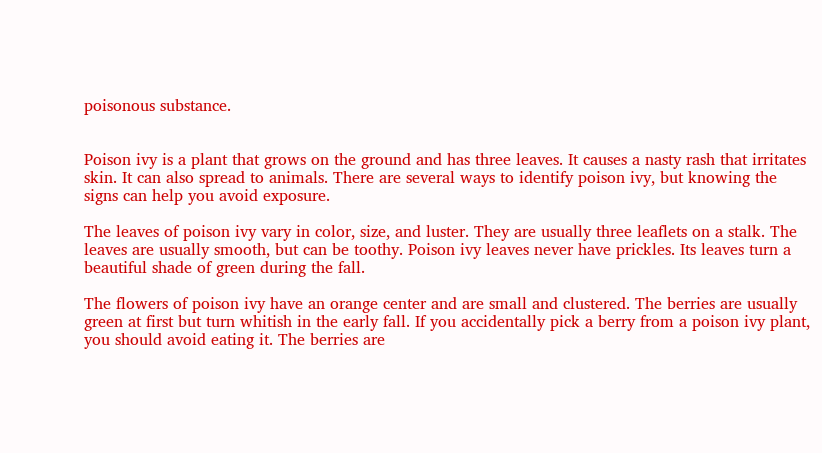poisonous substance.


Poison ivy is a plant that grows on the ground and has three leaves. It causes a nasty rash that irritates skin. It can also spread to animals. There are several ways to identify poison ivy, but knowing the signs can help you avoid exposure.

The leaves of poison ivy vary in color, size, and luster. They are usually three leaflets on a stalk. The leaves are usually smooth, but can be toothy. Poison ivy leaves never have prickles. Its leaves turn a beautiful shade of green during the fall.

The flowers of poison ivy have an orange center and are small and clustered. The berries are usually green at first but turn whitish in the early fall. If you accidentally pick a berry from a poison ivy plant, you should avoid eating it. The berries are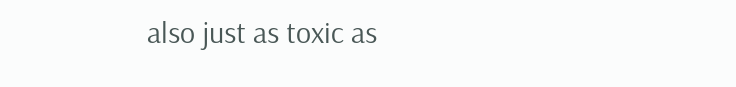also just as toxic as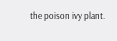the poison ivy plant.